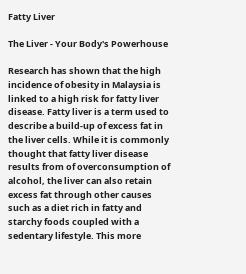Fatty Liver

The Liver - Your Body's Powerhouse

Research has shown that the high incidence of obesity in Malaysia is linked to a high risk for fatty liver disease. Fatty liver is a term used to describe a build-up of excess fat in the liver cells. While it is commonly thought that fatty liver disease results from of overconsumption of alcohol, the liver can also retain excess fat through other causes such as a diet rich in fatty and starchy foods coupled with a sedentary lifestyle. This more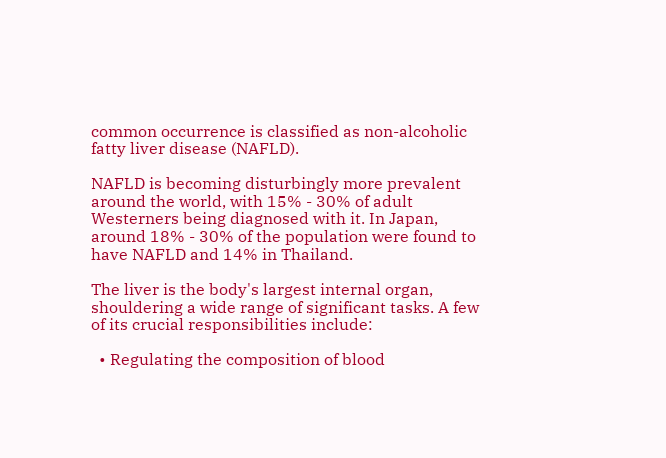common occurrence is classified as non-alcoholic fatty liver disease (NAFLD).

NAFLD is becoming disturbingly more prevalent around the world, with 15% - 30% of adult Westerners being diagnosed with it. In Japan, around 18% - 30% of the population were found to have NAFLD and 14% in Thailand.

The liver is the body's largest internal organ, shouldering a wide range of significant tasks. A few of its crucial responsibilities include:

  • Regulating the composition of blood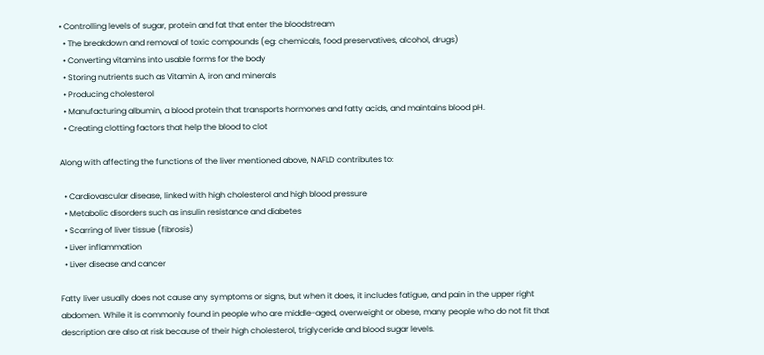• Controlling levels of sugar, protein and fat that enter the bloodstream
  • The breakdown and removal of toxic compounds (eg: chemicals, food preservatives, alcohol, drugs)
  • Converting vitamins into usable forms for the body
  • Storing nutrients such as Vitamin A, iron and minerals
  • Producing cholesterol
  • Manufacturing albumin, a blood protein that transports hormones and fatty acids, and maintains blood pH.
  • Creating clotting factors that help the blood to clot

Along with affecting the functions of the liver mentioned above, NAFLD contributes to:

  • Cardiovascular disease, linked with high cholesterol and high blood pressure
  • Metabolic disorders such as insulin resistance and diabetes
  • Scarring of liver tissue (fibrosis)
  • Liver inflammation
  • Liver disease and cancer

Fatty liver usually does not cause any symptoms or signs, but when it does, it includes fatigue, and pain in the upper right abdomen. While it is commonly found in people who are middle-aged, overweight or obese, many people who do not fit that description are also at risk because of their high cholesterol, triglyceride and blood sugar levels.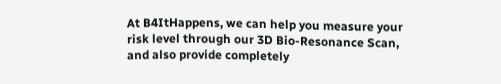At B4ItHappens, we can help you measure your risk level through our 3D Bio-Resonance Scan, and also provide completely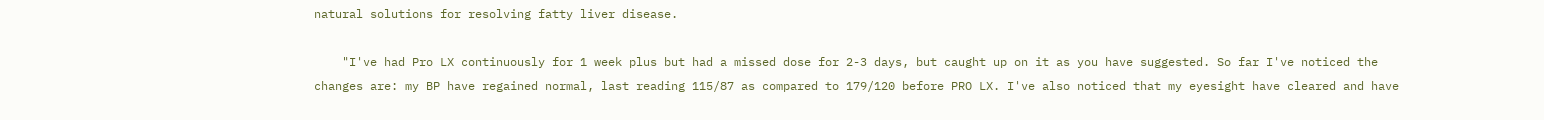natural solutions for resolving fatty liver disease.

    "I've had Pro LX continuously for 1 week plus but had a missed dose for 2-3 days, but caught up on it as you have suggested. So far I've noticed the changes are: my BP have regained normal, last reading 115/87 as compared to 179/120 before PRO LX. I've also noticed that my eyesight have cleared and have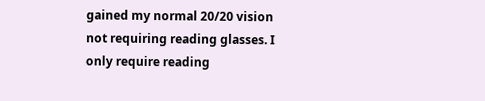gained my normal 20/20 vision not requiring reading glasses. I only require reading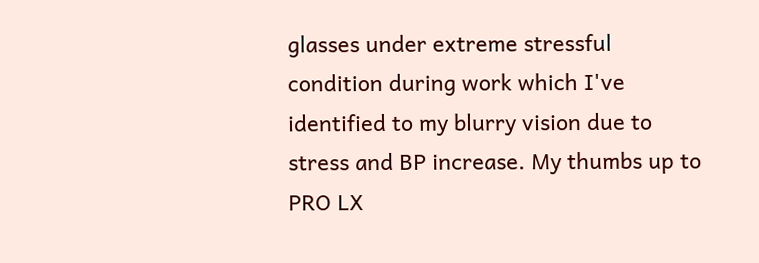glasses under extreme stressful condition during work which I've identified to my blurry vision due to stress and BP increase. My thumbs up to PRO LX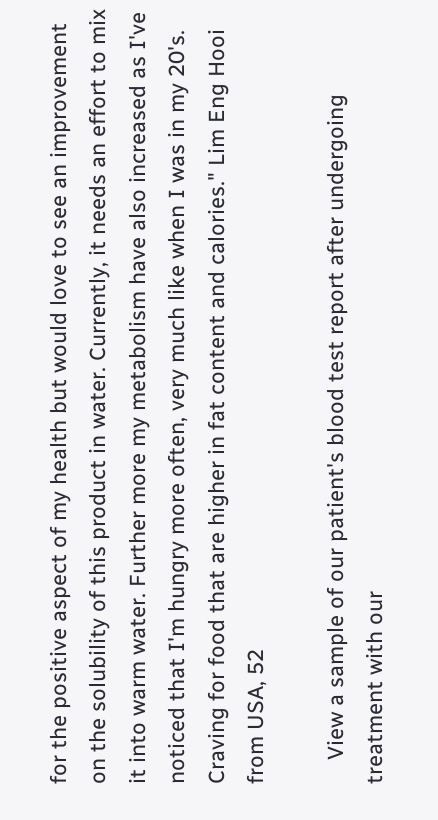for the positive aspect of my health but would love to see an improvement on the solubility of this product in water. Currently, it needs an effort to mix it into warm water. Further more my metabolism have also increased as I've noticed that I'm hungry more often, very much like when I was in my 20's. Craving for food that are higher in fat content and calories." Lim Eng Hooi from USA, 52

    View a sample of our patient's blood test report after undergoing treatment with our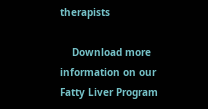therapists

    Download more information on our Fatty Liver Program